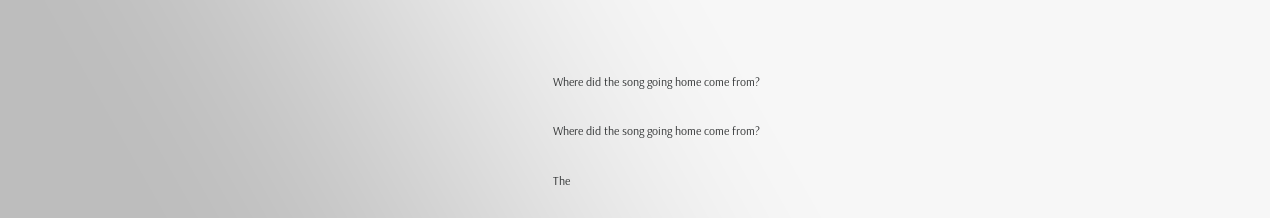Where did the song going home come from?

Where did the song going home come from?

The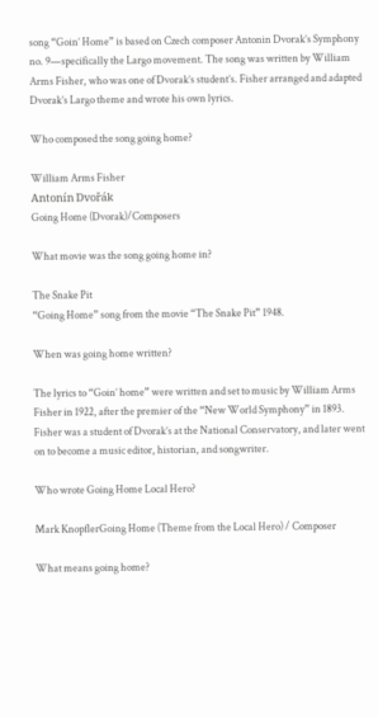song “Goin’ Home” is based on Czech composer Antonin Dvorak’s Symphony no. 9—specifically the Largo movement. The song was written by William Arms Fisher, who was one of Dvorak’s student’s. Fisher arranged and adapted Dvorak’s Largo theme and wrote his own lyrics.

Who composed the song going home?

William Arms Fisher
Antonín Dvořák
Going Home (Dvorak)/Composers

What movie was the song going home in?

The Snake Pit
“Going Home” song from the movie “The Snake Pit” 1948.

When was going home written?

The lyrics to “Goin’ home” were written and set to music by William Arms Fisher in 1922, after the premier of the “New World Symphony” in 1893. Fisher was a student of Dvorak’s at the National Conservatory, and later went on to become a music editor, historian, and songwriter.

Who wrote Going Home Local Hero?

Mark KnopflerGoing Home (Theme from the Local Hero) / Composer

What means going home?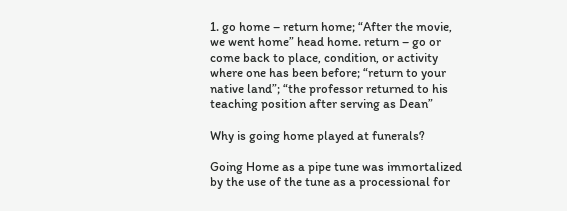1. go home – return home; “After the movie, we went home” head home. return – go or come back to place, condition, or activity where one has been before; “return to your native land”; “the professor returned to his teaching position after serving as Dean”

Why is going home played at funerals?

Going Home as a pipe tune was immortalized by the use of the tune as a processional for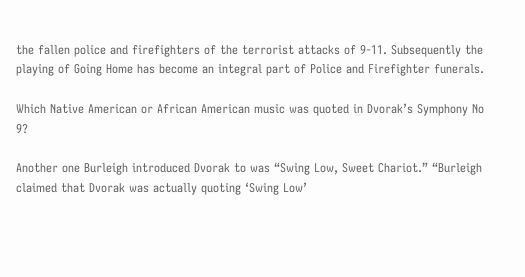the fallen police and firefighters of the terrorist attacks of 9-11. Subsequently the playing of Going Home has become an integral part of Police and Firefighter funerals.

Which Native American or African American music was quoted in Dvorak’s Symphony No 9?

Another one Burleigh introduced Dvorak to was “Swing Low, Sweet Chariot.” “Burleigh claimed that Dvorak was actually quoting ‘Swing Low’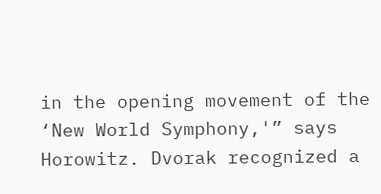in the opening movement of the ‘New World Symphony,'” says Horowitz. Dvorak recognized a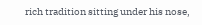rich tradition sitting under his nose,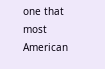one that most American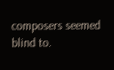composers seemed blind to.